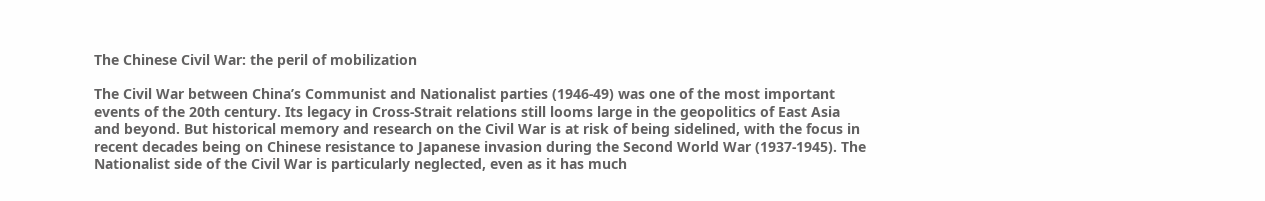The Chinese Civil War: the peril of mobilization

The Civil War between China’s Communist and Nationalist parties (1946-49) was one of the most important events of the 20th century. Its legacy in Cross-Strait relations still looms large in the geopolitics of East Asia and beyond. But historical memory and research on the Civil War is at risk of being sidelined, with the focus in recent decades being on Chinese resistance to Japanese invasion during the Second World War (1937-1945). The Nationalist side of the Civil War is particularly neglected, even as it has much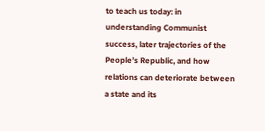to teach us today: in understanding Communist success, later trajectories of the People’s Republic, and how relations can deteriorate between a state and its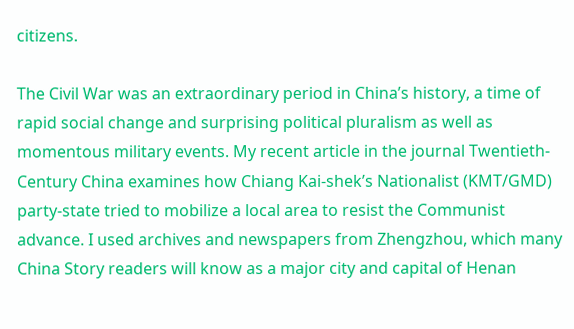citizens.

The Civil War was an extraordinary period in China’s history, a time of rapid social change and surprising political pluralism as well as momentous military events. My recent article in the journal Twentieth-Century China examines how Chiang Kai-shek’s Nationalist (KMT/GMD) party-state tried to mobilize a local area to resist the Communist advance. I used archives and newspapers from Zhengzhou, which many China Story readers will know as a major city and capital of Henan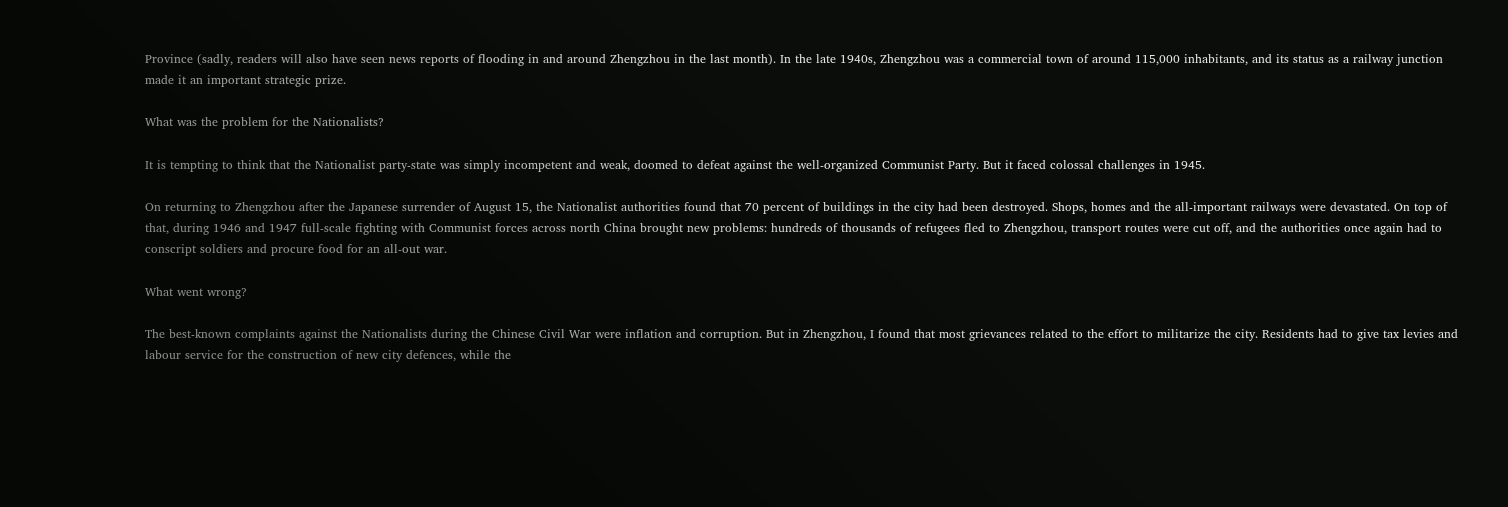Province (sadly, readers will also have seen news reports of flooding in and around Zhengzhou in the last month). In the late 1940s, Zhengzhou was a commercial town of around 115,000 inhabitants, and its status as a railway junction made it an important strategic prize.

What was the problem for the Nationalists?

It is tempting to think that the Nationalist party-state was simply incompetent and weak, doomed to defeat against the well-organized Communist Party. But it faced colossal challenges in 1945.

On returning to Zhengzhou after the Japanese surrender of August 15, the Nationalist authorities found that 70 percent of buildings in the city had been destroyed. Shops, homes and the all-important railways were devastated. On top of that, during 1946 and 1947 full-scale fighting with Communist forces across north China brought new problems: hundreds of thousands of refugees fled to Zhengzhou, transport routes were cut off, and the authorities once again had to conscript soldiers and procure food for an all-out war.

What went wrong?

The best-known complaints against the Nationalists during the Chinese Civil War were inflation and corruption. But in Zhengzhou, I found that most grievances related to the effort to militarize the city. Residents had to give tax levies and labour service for the construction of new city defences, while the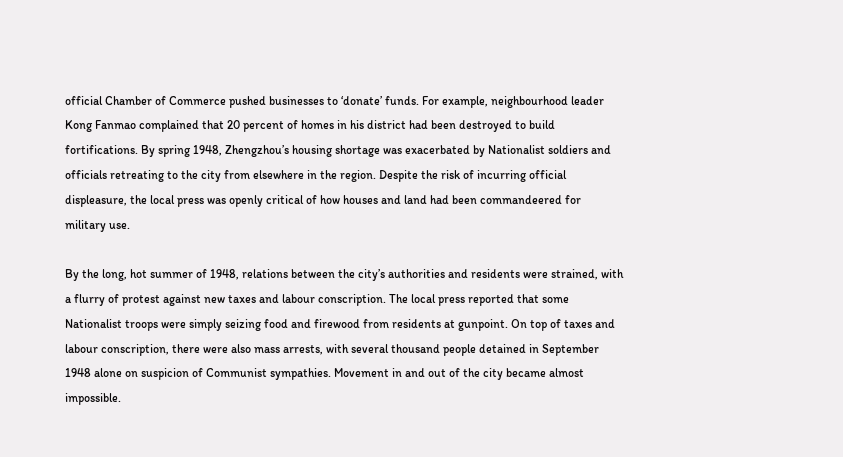official Chamber of Commerce pushed businesses to ‘donate’ funds. For example, neighbourhood leader Kong Fanmao complained that 20 percent of homes in his district had been destroyed to build fortifications. By spring 1948, Zhengzhou’s housing shortage was exacerbated by Nationalist soldiers and officials retreating to the city from elsewhere in the region. Despite the risk of incurring official displeasure, the local press was openly critical of how houses and land had been commandeered for military use.

By the long, hot summer of 1948, relations between the city’s authorities and residents were strained, with a flurry of protest against new taxes and labour conscription. The local press reported that some Nationalist troops were simply seizing food and firewood from residents at gunpoint. On top of taxes and labour conscription, there were also mass arrests, with several thousand people detained in September 1948 alone on suspicion of Communist sympathies. Movement in and out of the city became almost impossible.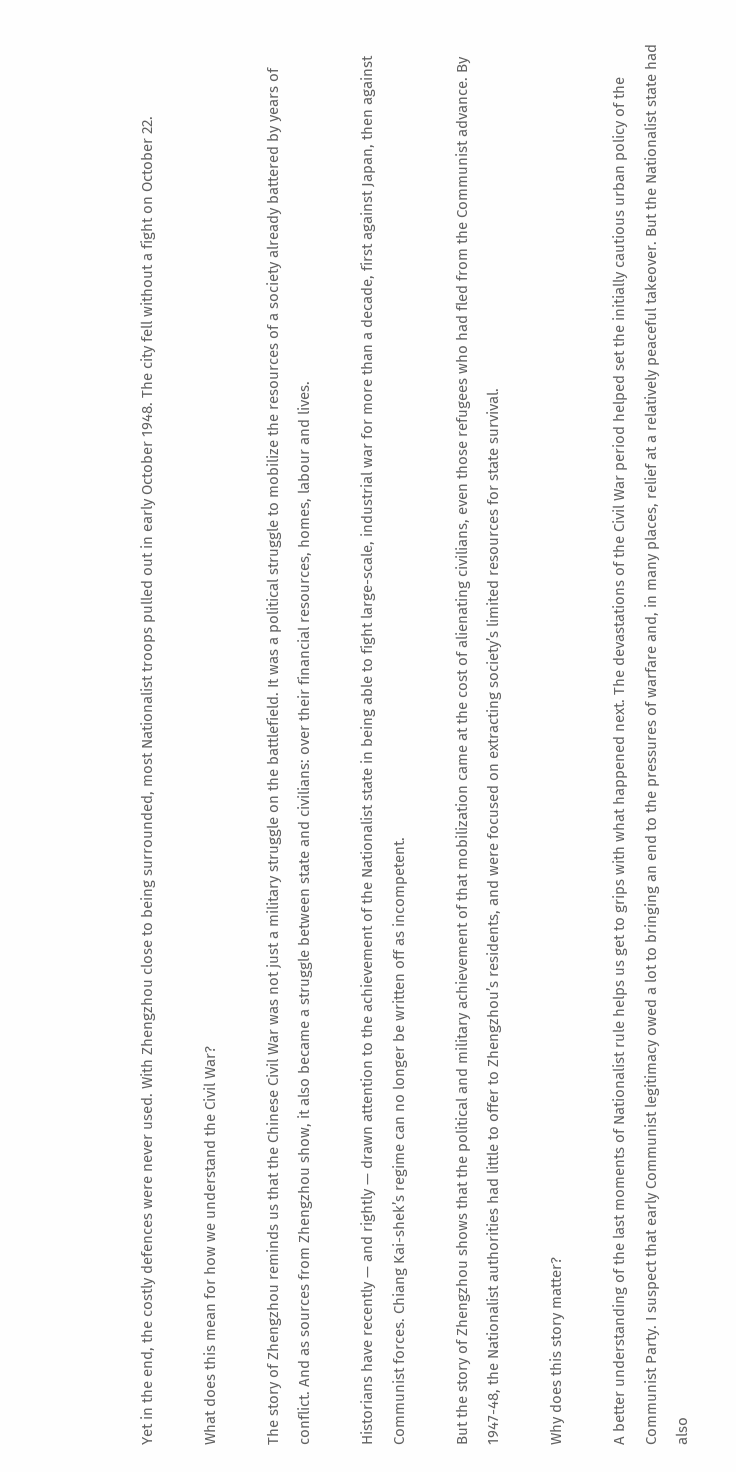Yet in the end, the costly defences were never used. With Zhengzhou close to being surrounded, most Nationalist troops pulled out in early October 1948. The city fell without a fight on October 22.

What does this mean for how we understand the Civil War?

The story of Zhengzhou reminds us that the Chinese Civil War was not just a military struggle on the battlefield. It was a political struggle to mobilize the resources of a society already battered by years of conflict. And as sources from Zhengzhou show, it also became a struggle between state and civilians: over their financial resources, homes, labour and lives.

Historians have recently — and rightly — drawn attention to the achievement of the Nationalist state in being able to fight large-scale, industrial war for more than a decade, first against Japan, then against Communist forces. Chiang Kai-shek’s regime can no longer be written off as incompetent.

But the story of Zhengzhou shows that the political and military achievement of that mobilization came at the cost of alienating civilians, even those refugees who had fled from the Communist advance. By 1947-48, the Nationalist authorities had little to offer to Zhengzhou’s residents, and were focused on extracting society’s limited resources for state survival.

Why does this story matter?

A better understanding of the last moments of Nationalist rule helps us get to grips with what happened next. The devastations of the Civil War period helped set the initially cautious urban policy of the Communist Party. I suspect that early Communist legitimacy owed a lot to bringing an end to the pressures of warfare and, in many places, relief at a relatively peaceful takeover. But the Nationalist state had also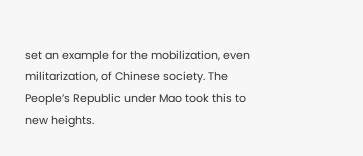set an example for the mobilization, even militarization, of Chinese society. The People’s Republic under Mao took this to new heights.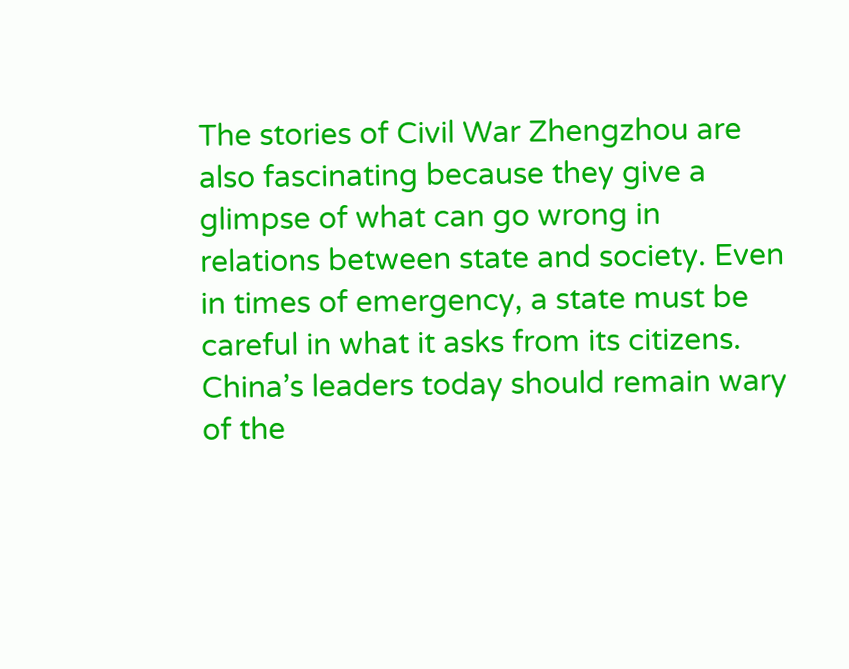The stories of Civil War Zhengzhou are also fascinating because they give a glimpse of what can go wrong in relations between state and society. Even in times of emergency, a state must be careful in what it asks from its citizens. China’s leaders today should remain wary of the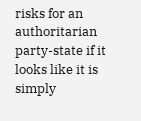risks for an authoritarian party-state if it looks like it is simply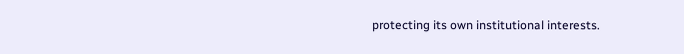protecting its own institutional interests.